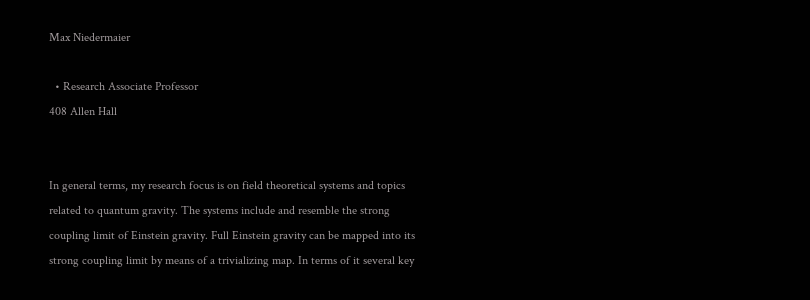Max Niedermaier

  • Research Associate Professor
408 Allen Hall


In general terms, my research focus is on field theoretical systems and topics related to quantum gravity. The systems include and resemble the strong coupling limit of Einstein gravity. Full Einstein gravity can be mapped into its strong coupling limit by means of a trivializing map. In terms of it several key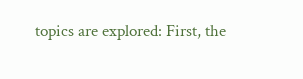topics are explored: First, the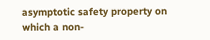asymptotic safety property on which a non-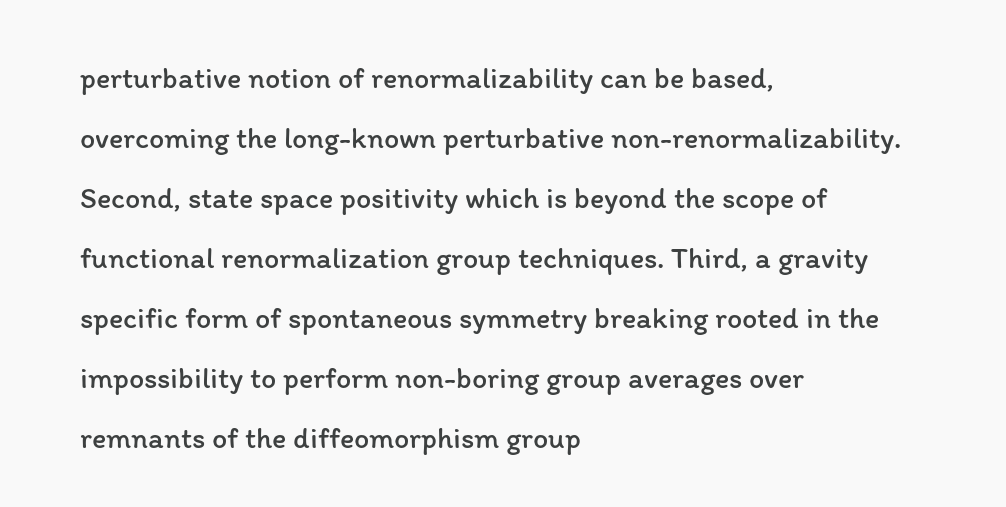perturbative notion of renormalizability can be based, overcoming the long-known perturbative non-renormalizability. Second, state space positivity which is beyond the scope of functional renormalization group techniques. Third, a gravity specific form of spontaneous symmetry breaking rooted in the impossibility to perform non-boring group averages over remnants of the diffeomorphism group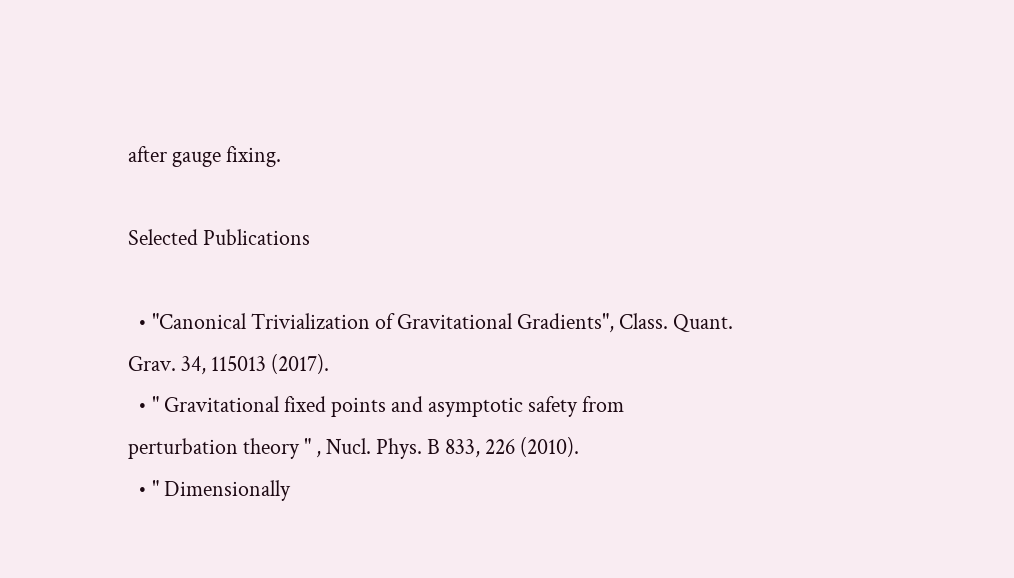after gauge fixing.

Selected Publications

  • "Canonical Trivialization of Gravitational Gradients", Class. Quant. Grav. 34, 115013 (2017).
  • " Gravitational fixed points and asymptotic safety from perturbation theory " , Nucl. Phys. B 833, 226 (2010).
  • " Dimensionally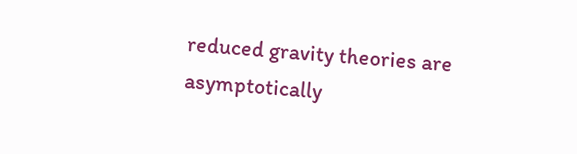reduced gravity theories are asymptotically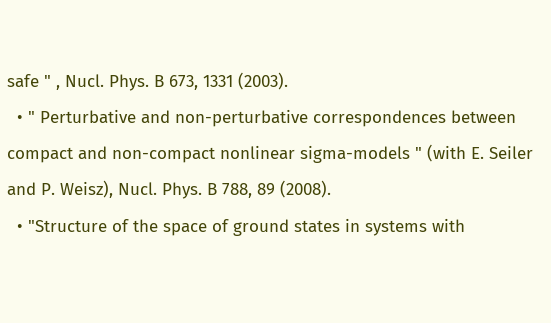safe " , Nucl. Phys. B 673, 1331 (2003).
  • " Perturbative and non-perturbative correspondences between compact and non-compact nonlinear sigma-models " (with E. Seiler and P. Weisz), Nucl. Phys. B 788, 89 (2008).
  • "Structure of the space of ground states in systems with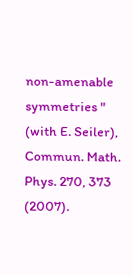non-amenable symmetries " (with E. Seiler), Commun. Math. Phys. 270, 373 (2007).